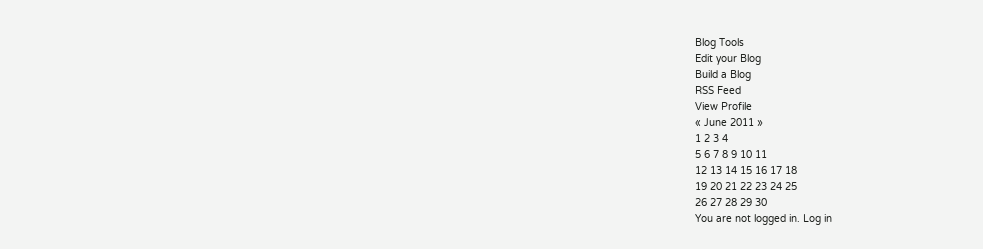Blog Tools
Edit your Blog
Build a Blog
RSS Feed
View Profile
« June 2011 »
1 2 3 4
5 6 7 8 9 10 11
12 13 14 15 16 17 18
19 20 21 22 23 24 25
26 27 28 29 30
You are not logged in. Log in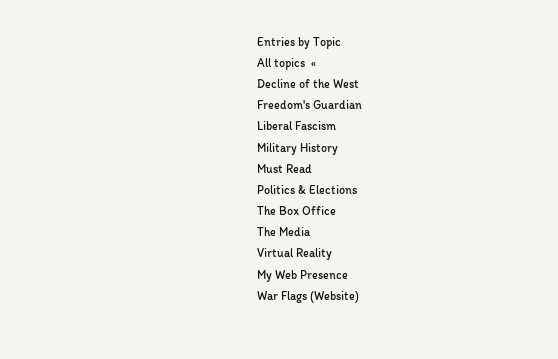Entries by Topic
All topics  «
Decline of the West
Freedom's Guardian
Liberal Fascism
Military History
Must Read
Politics & Elections
The Box Office
The Media
Virtual Reality
My Web Presence
War Flags (Website)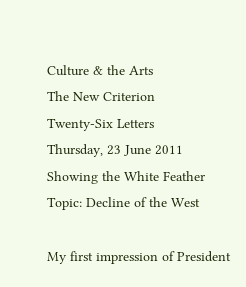Culture & the Arts
The New Criterion
Twenty-Six Letters
Thursday, 23 June 2011
Showing the White Feather
Topic: Decline of the West

My first impression of President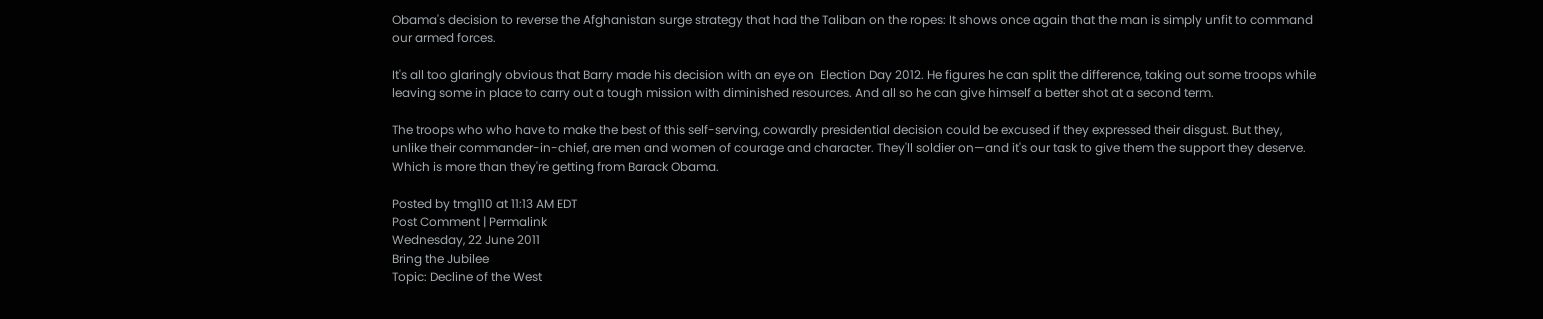Obama's decision to reverse the Afghanistan surge strategy that had the Taliban on the ropes: It shows once again that the man is simply unfit to command our armed forces.

It's all too glaringly obvious that Barry made his decision with an eye on  Election Day 2012. He figures he can split the difference, taking out some troops while leaving some in place to carry out a tough mission with diminished resources. And all so he can give himself a better shot at a second term.

The troops who who have to make the best of this self-serving, cowardly presidential decision could be excused if they expressed their disgust. But they, unlike their commander-in-chief, are men and women of courage and character. They'll soldier on—and it's our task to give them the support they deserve. Which is more than they're getting from Barack Obama.

Posted by tmg110 at 11:13 AM EDT
Post Comment | Permalink
Wednesday, 22 June 2011
Bring the Jubilee
Topic: Decline of the West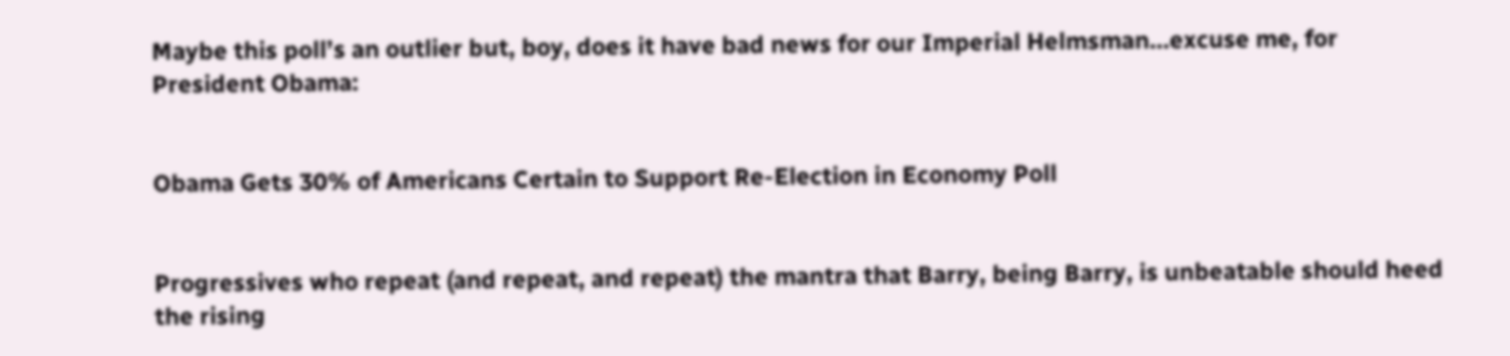Maybe this poll’s an outlier but, boy, does it have bad news for our Imperial Helmsman…excuse me, for President Obama:


Obama Gets 30% of Americans Certain to Support Re-Election in Economy Poll


Progressives who repeat (and repeat, and repeat) the mantra that Barry, being Barry, is unbeatable should heed the rising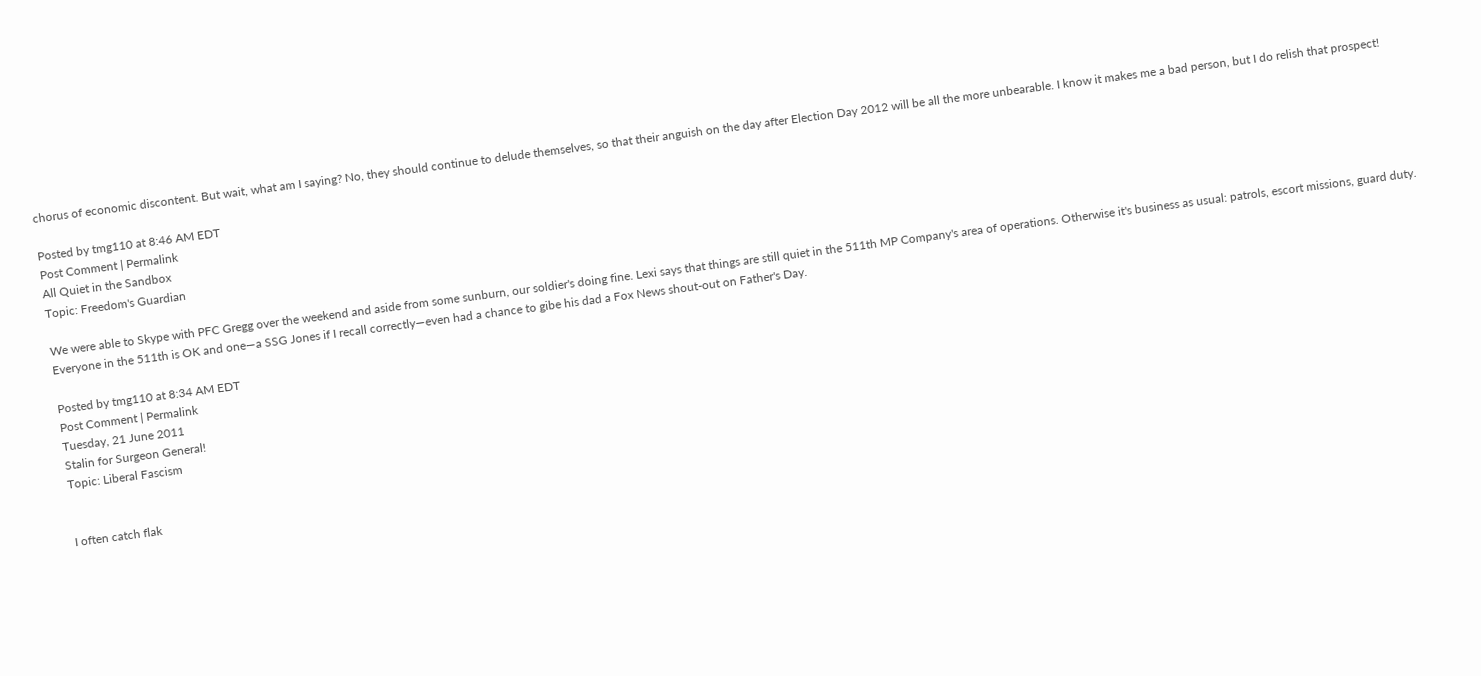chorus of economic discontent. But wait, what am I saying? No, they should continue to delude themselves, so that their anguish on the day after Election Day 2012 will be all the more unbearable. I know it makes me a bad person, but I do relish that prospect!

Posted by tmg110 at 8:46 AM EDT
Post Comment | Permalink
All Quiet in the Sandbox
Topic: Freedom's Guardian

We were able to Skype with PFC Gregg over the weekend and aside from some sunburn, our soldier's doing fine. Lexi says that things are still quiet in the 511th MP Company's area of operations. Otherwise it's business as usual: patrols, escort missions, guard duty. Everyone in the 511th is OK and one—a SSG Jones if I recall correctly—even had a chance to gibe his dad a Fox News shout-out on Father's Day.

Posted by tmg110 at 8:34 AM EDT
Post Comment | Permalink
Tuesday, 21 June 2011
Stalin for Surgeon General!
Topic: Liberal Fascism


I often catch flak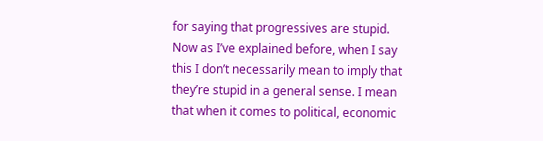for saying that progressives are stupid. Now as I’ve explained before, when I say this I don’t necessarily mean to imply that they’re stupid in a general sense. I mean that when it comes to political, economic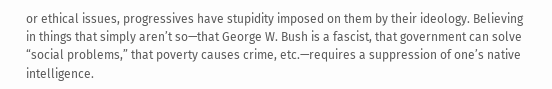or ethical issues, progressives have stupidity imposed on them by their ideology. Believing in things that simply aren’t so—that George W. Bush is a fascist, that government can solve “social problems,” that poverty causes crime, etc.—requires a suppression of one’s native intelligence.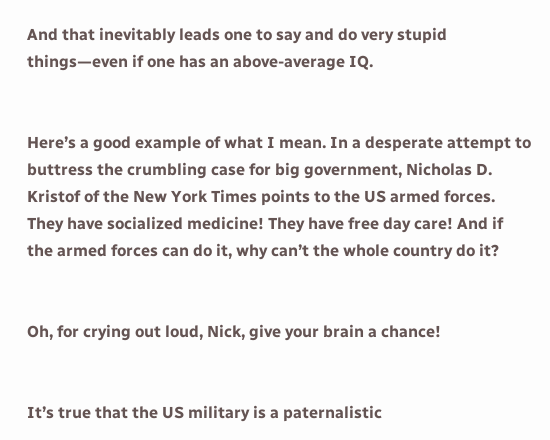And that inevitably leads one to say and do very stupid things—even if one has an above-average IQ.


Here’s a good example of what I mean. In a desperate attempt to buttress the crumbling case for big government, Nicholas D. Kristof of the New York Times points to the US armed forces. They have socialized medicine! They have free day care! And if the armed forces can do it, why can’t the whole country do it?


Oh, for crying out loud, Nick, give your brain a chance!


It’s true that the US military is a paternalistic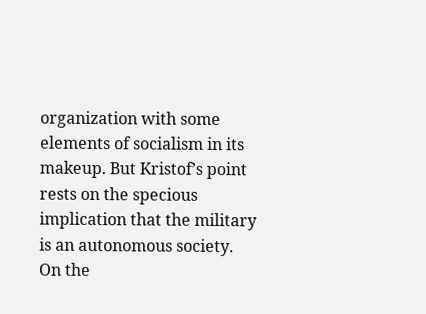organization with some elements of socialism in its makeup. But Kristof’s point rests on the specious implication that the military is an autonomous society. On the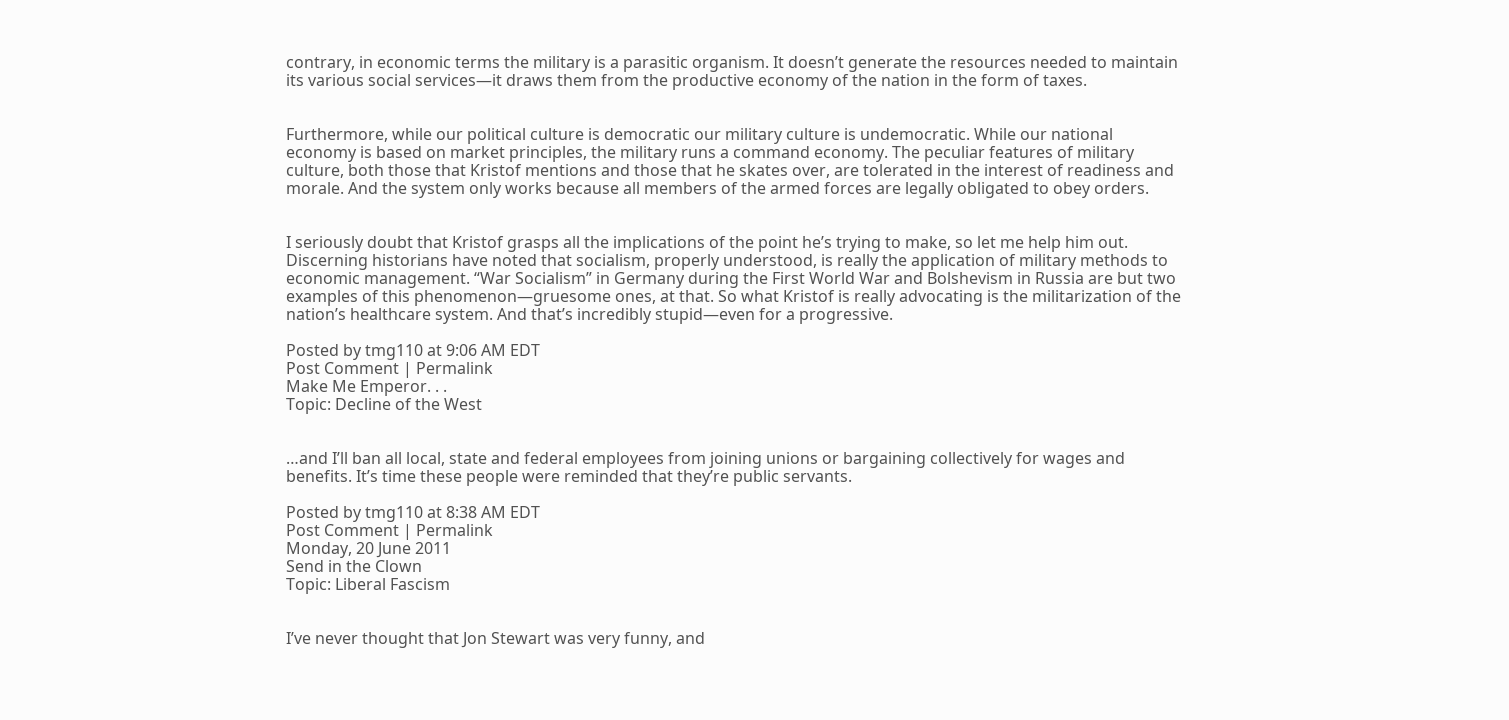contrary, in economic terms the military is a parasitic organism. It doesn’t generate the resources needed to maintain its various social services—it draws them from the productive economy of the nation in the form of taxes.


Furthermore, while our political culture is democratic our military culture is undemocratic. While our national economy is based on market principles, the military runs a command economy. The peculiar features of military culture, both those that Kristof mentions and those that he skates over, are tolerated in the interest of readiness and morale. And the system only works because all members of the armed forces are legally obligated to obey orders.


I seriously doubt that Kristof grasps all the implications of the point he’s trying to make, so let me help him out. Discerning historians have noted that socialism, properly understood, is really the application of military methods to economic management. “War Socialism” in Germany during the First World War and Bolshevism in Russia are but two examples of this phenomenon—gruesome ones, at that. So what Kristof is really advocating is the militarization of the nation’s healthcare system. And that’s incredibly stupid—even for a progressive.

Posted by tmg110 at 9:06 AM EDT
Post Comment | Permalink
Make Me Emperor. . .
Topic: Decline of the West


…and I’ll ban all local, state and federal employees from joining unions or bargaining collectively for wages and benefits. It’s time these people were reminded that they’re public servants.

Posted by tmg110 at 8:38 AM EDT
Post Comment | Permalink
Monday, 20 June 2011
Send in the Clown
Topic: Liberal Fascism


I’ve never thought that Jon Stewart was very funny, and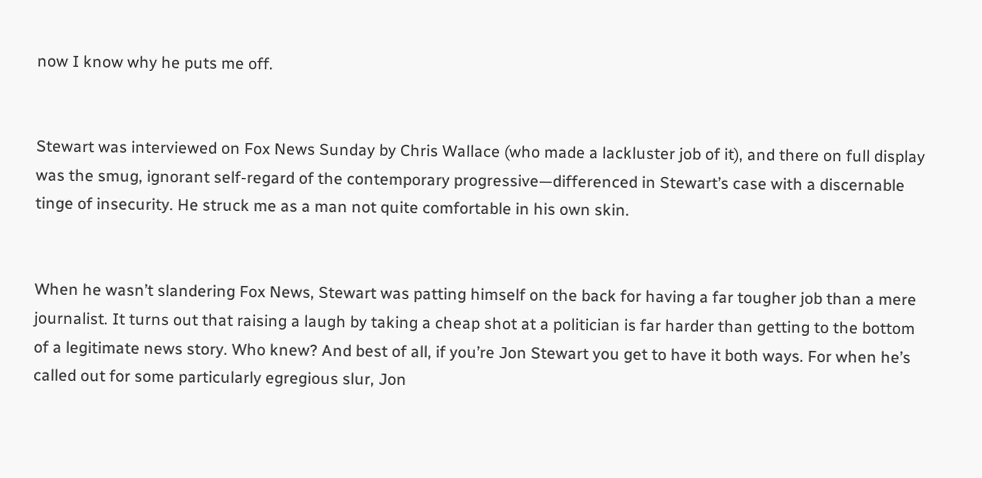now I know why he puts me off.


Stewart was interviewed on Fox News Sunday by Chris Wallace (who made a lackluster job of it), and there on full display was the smug, ignorant self-regard of the contemporary progressive—differenced in Stewart’s case with a discernable tinge of insecurity. He struck me as a man not quite comfortable in his own skin.


When he wasn’t slandering Fox News, Stewart was patting himself on the back for having a far tougher job than a mere journalist. It turns out that raising a laugh by taking a cheap shot at a politician is far harder than getting to the bottom of a legitimate news story. Who knew? And best of all, if you’re Jon Stewart you get to have it both ways. For when he’s called out for some particularly egregious slur, Jon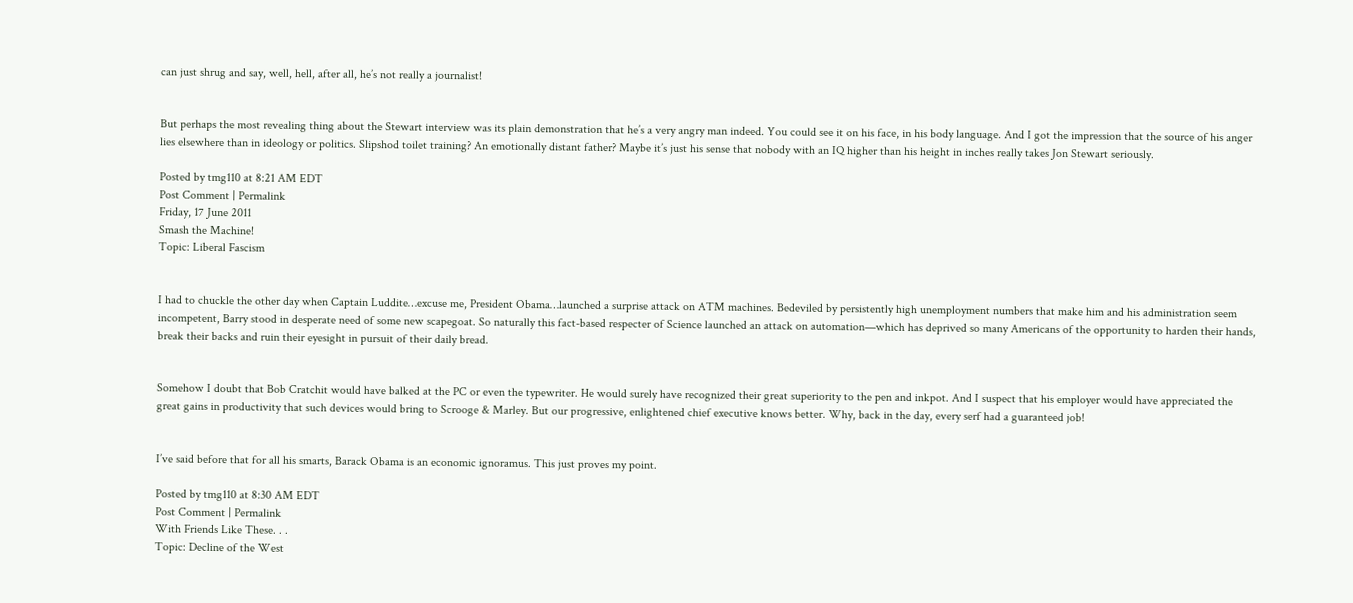can just shrug and say, well, hell, after all, he’s not really a journalist!


But perhaps the most revealing thing about the Stewart interview was its plain demonstration that he’s a very angry man indeed. You could see it on his face, in his body language. And I got the impression that the source of his anger lies elsewhere than in ideology or politics. Slipshod toilet training? An emotionally distant father? Maybe it’s just his sense that nobody with an IQ higher than his height in inches really takes Jon Stewart seriously.

Posted by tmg110 at 8:21 AM EDT
Post Comment | Permalink
Friday, 17 June 2011
Smash the Machine!
Topic: Liberal Fascism


I had to chuckle the other day when Captain Luddite…excuse me, President Obama…launched a surprise attack on ATM machines. Bedeviled by persistently high unemployment numbers that make him and his administration seem incompetent, Barry stood in desperate need of some new scapegoat. So naturally this fact-based respecter of Science launched an attack on automation—which has deprived so many Americans of the opportunity to harden their hands, break their backs and ruin their eyesight in pursuit of their daily bread.


Somehow I doubt that Bob Cratchit would have balked at the PC or even the typewriter. He would surely have recognized their great superiority to the pen and inkpot. And I suspect that his employer would have appreciated the great gains in productivity that such devices would bring to Scrooge & Marley. But our progressive, enlightened chief executive knows better. Why, back in the day, every serf had a guaranteed job!


I’ve said before that for all his smarts, Barack Obama is an economic ignoramus. This just proves my point.

Posted by tmg110 at 8:30 AM EDT
Post Comment | Permalink
With Friends Like These. . .
Topic: Decline of the West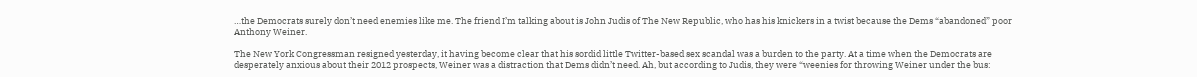…the Democrats surely don’t need enemies like me. The friend I’m talking about is John Judis of The New Republic, who has his knickers in a twist because the Dems “abandoned” poor Anthony Weiner.

The New York Congressman resigned yesterday, it having become clear that his sordid little Twitter-based sex scandal was a burden to the party. At a time when the Democrats are desperately anxious about their 2012 prospects, Weiner was a distraction that Dems didn’t need. Ah, but according to Judis, they were “weenies for throwing Weiner under the bus: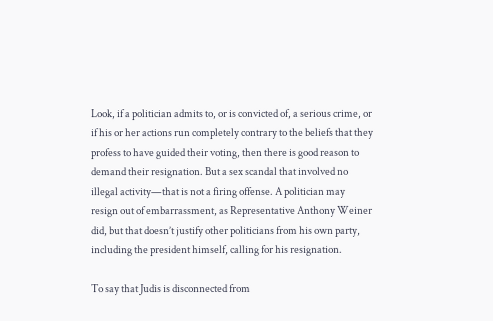Look, if a politician admits to, or is convicted of, a serious crime, or if his or her actions run completely contrary to the beliefs that they profess to have guided their voting, then there is good reason to demand their resignation. But a sex scandal that involved no illegal activity—that is not a firing offense. A politician may resign out of embarrassment, as Representative Anthony Weiner did, but that doesn’t justify other politicians from his own party, including the president himself, calling for his resignation.

To say that Judis is disconnected from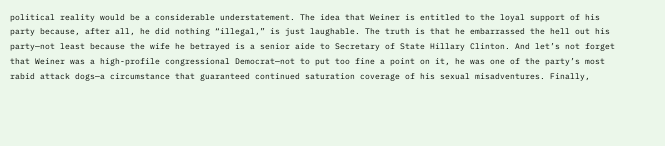political reality would be a considerable understatement. The idea that Weiner is entitled to the loyal support of his party because, after all, he did nothing “illegal,” is just laughable. The truth is that he embarrassed the hell out his party—not least because the wife he betrayed is a senior aide to Secretary of State Hillary Clinton. And let’s not forget that Weiner was a high-profile congressional Democrat—not to put too fine a point on it, he was one of the party’s most rabid attack dogs—a circumstance that guaranteed continued saturation coverage of his sexual misadventures. Finally,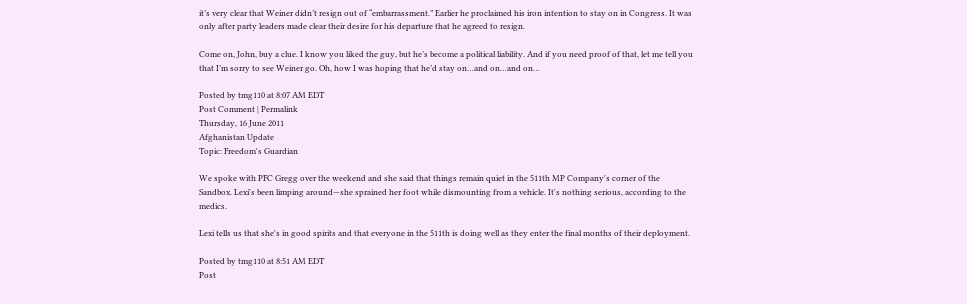it’s very clear that Weiner didn’t resign out of “embarrassment.” Earlier he proclaimed his iron intention to stay on in Congress. It was only after party leaders made clear their desire for his departure that he agreed to resign.

Come on, John, buy a clue. I know you liked the guy, but he’s become a political liability. And if you need proof of that, let me tell you that I’m sorry to see Weiner go. Oh, how I was hoping that he’d stay on…and on…and on…

Posted by tmg110 at 8:07 AM EDT
Post Comment | Permalink
Thursday, 16 June 2011
Afghanistan Update
Topic: Freedom's Guardian

We spoke with PFC Gregg over the weekend and she said that things remain quiet in the 511th MP Company's corner of the Sandbox. Lexi's been limping around—she sprained her foot while dismounting from a vehicle. It's nothing serious, according to the medics.

Lexi tells us that she's in good spirits and that everyone in the 511th is doing well as they enter the final months of their deployment.

Posted by tmg110 at 8:51 AM EDT
Post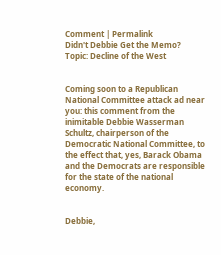Comment | Permalink
Didn't Debbie Get the Memo?
Topic: Decline of the West


Coming soon to a Republican National Committee attack ad near you: this comment from the inimitable Debbie Wasserman Schultz, chairperson of the Democratic National Committee, to the effect that, yes, Barack Obama and the Democrats are responsible for the state of the national economy.


Debbie,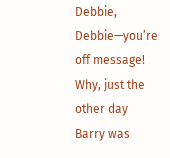Debbie, Debbie—you’re off message! Why, just the other day Barry was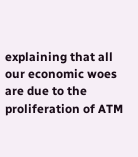explaining that all our economic woes are due to the proliferation of ATM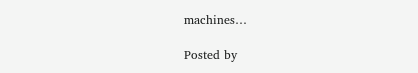machines…

Posted by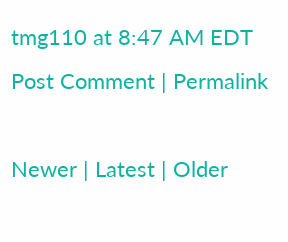tmg110 at 8:47 AM EDT
Post Comment | Permalink

Newer | Latest | Older